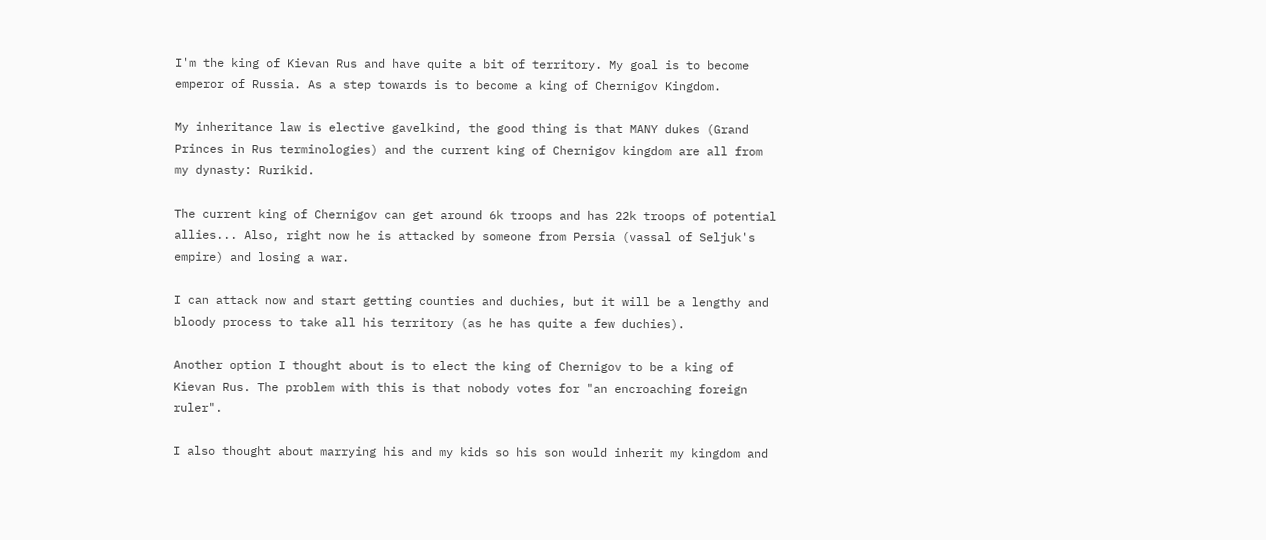I'm the king of Kievan Rus and have quite a bit of territory. My goal is to become emperor of Russia. As a step towards is to become a king of Chernigov Kingdom.

My inheritance law is elective gavelkind, the good thing is that MANY dukes (Grand Princes in Rus terminologies) and the current king of Chernigov kingdom are all from my dynasty: Rurikid.

The current king of Chernigov can get around 6k troops and has 22k troops of potential allies... Also, right now he is attacked by someone from Persia (vassal of Seljuk's empire) and losing a war.

I can attack now and start getting counties and duchies, but it will be a lengthy and bloody process to take all his territory (as he has quite a few duchies).

Another option I thought about is to elect the king of Chernigov to be a king of Kievan Rus. The problem with this is that nobody votes for "an encroaching foreign ruler".

I also thought about marrying his and my kids so his son would inherit my kingdom and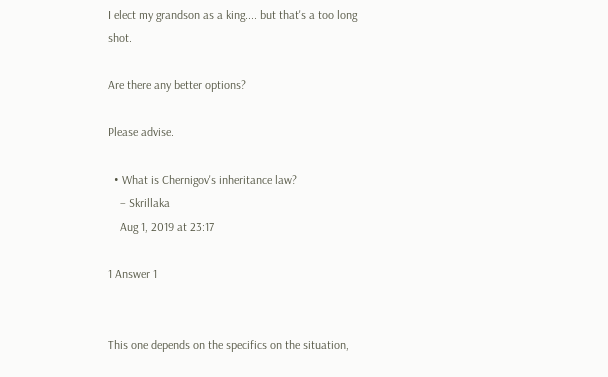I elect my grandson as a king.... but that's a too long shot.

Are there any better options?

Please advise.

  • What is Chernigov's inheritance law?
    – Skrillaka
    Aug 1, 2019 at 23:17

1 Answer 1


This one depends on the specifics on the situation,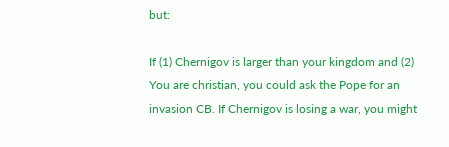but:

If (1) Chernigov is larger than your kingdom and (2) You are christian, you could ask the Pope for an invasion CB. If Chernigov is losing a war, you might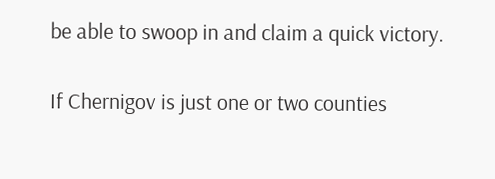be able to swoop in and claim a quick victory.

If Chernigov is just one or two counties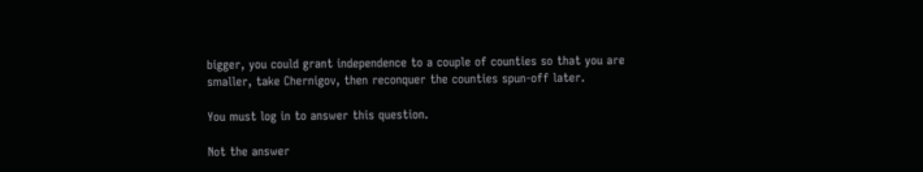bigger, you could grant independence to a couple of counties so that you are smaller, take Chernigov, then reconquer the counties spun-off later.

You must log in to answer this question.

Not the answer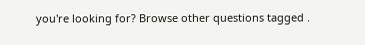you're looking for? Browse other questions tagged .